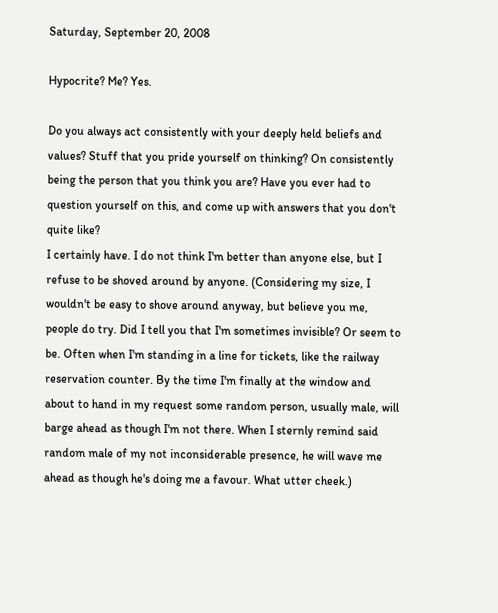Saturday, September 20, 2008

Hypocrite? Me? Yes.

Do you always act consistently with your deeply held beliefs and values? Stuff that you pride yourself on thinking? On consistently being the person that you think you are? Have you ever had to question yourself on this, and come up with answers that you don't quite like?
I certainly have. I do not think I'm better than anyone else, but I refuse to be shoved around by anyone. (Considering my size, I wouldn't be easy to shove around anyway, but believe you me, people do try. Did I tell you that I'm sometimes invisible? Or seem to be. Often when I'm standing in a line for tickets, like the railway reservation counter. By the time I'm finally at the window and about to hand in my request some random person, usually male, will barge ahead as though I'm not there. When I sternly remind said random male of my not inconsiderable presence, he will wave me ahead as though he's doing me a favour. What utter cheek.)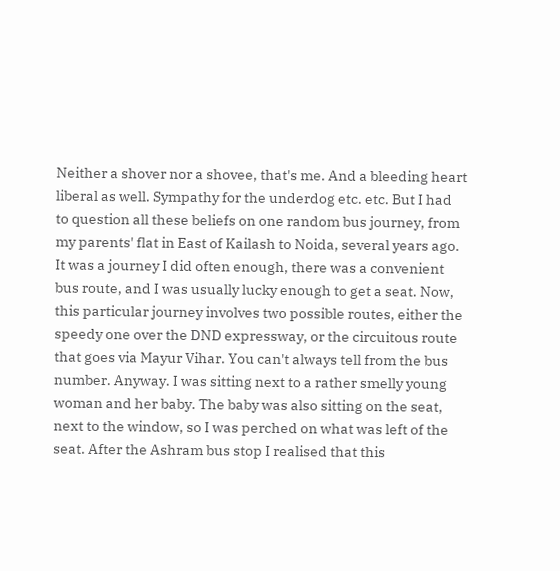Neither a shover nor a shovee, that's me. And a bleeding heart liberal as well. Sympathy for the underdog etc. etc. But I had to question all these beliefs on one random bus journey, from my parents' flat in East of Kailash to Noida, several years ago. It was a journey I did often enough, there was a convenient bus route, and I was usually lucky enough to get a seat. Now, this particular journey involves two possible routes, either the speedy one over the DND expressway, or the circuitous route that goes via Mayur Vihar. You can't always tell from the bus number. Anyway. I was sitting next to a rather smelly young woman and her baby. The baby was also sitting on the seat, next to the window, so I was perched on what was left of the seat. After the Ashram bus stop I realised that this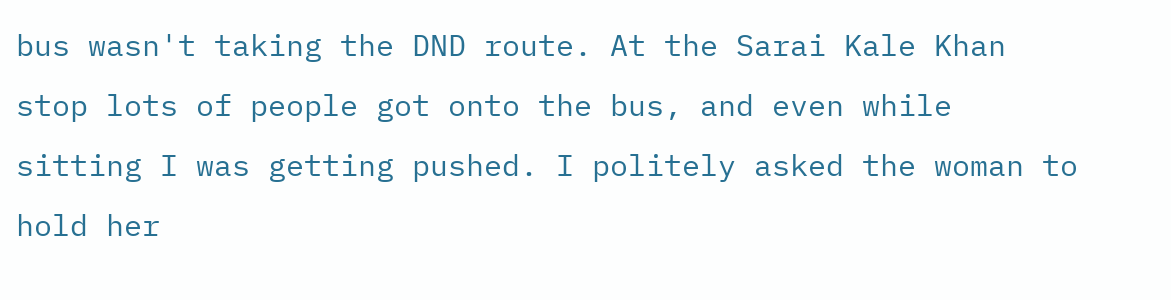bus wasn't taking the DND route. At the Sarai Kale Khan stop lots of people got onto the bus, and even while sitting I was getting pushed. I politely asked the woman to hold her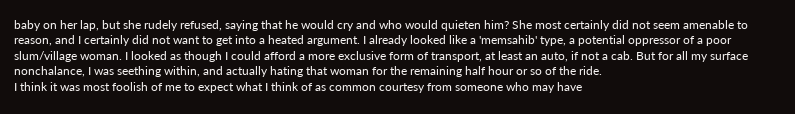baby on her lap, but she rudely refused, saying that he would cry and who would quieten him? She most certainly did not seem amenable to reason, and I certainly did not want to get into a heated argument. I already looked like a 'memsahib' type, a potential oppressor of a poor slum/village woman. I looked as though I could afford a more exclusive form of transport, at least an auto, if not a cab. But for all my surface nonchalance, I was seething within, and actually hating that woman for the remaining half hour or so of the ride.
I think it was most foolish of me to expect what I think of as common courtesy from someone who may have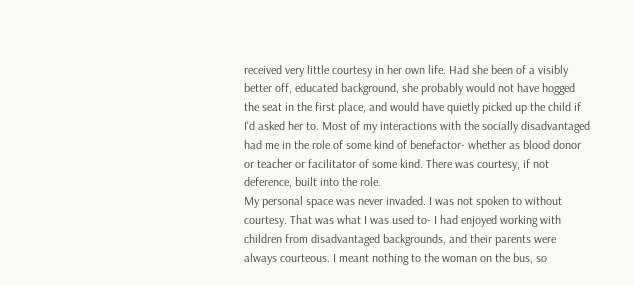received very little courtesy in her own life. Had she been of a visibly better off, educated background, she probably would not have hogged the seat in the first place, and would have quietly picked up the child if I'd asked her to. Most of my interactions with the socially disadvantaged had me in the role of some kind of benefactor- whether as blood donor or teacher or facilitator of some kind. There was courtesy, if not deference, built into the role.
My personal space was never invaded. I was not spoken to without courtesy. That was what I was used to- I had enjoyed working with children from disadvantaged backgrounds, and their parents were always courteous. I meant nothing to the woman on the bus, so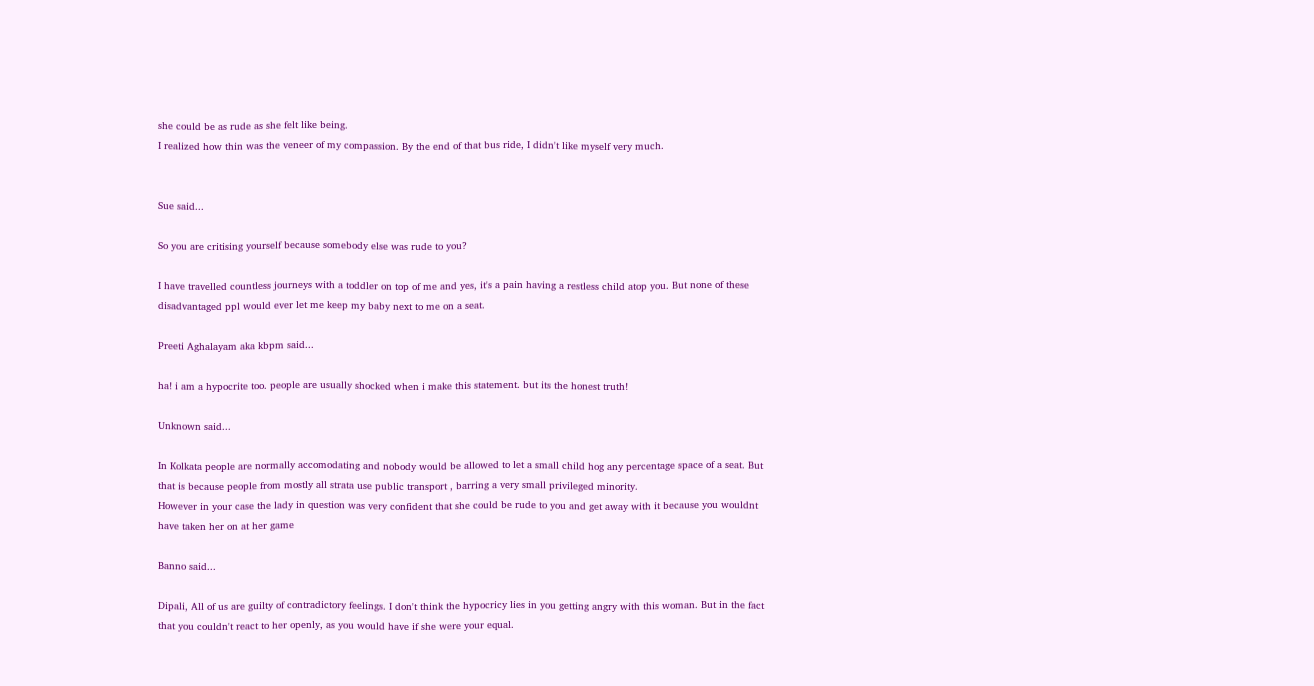she could be as rude as she felt like being.
I realized how thin was the veneer of my compassion. By the end of that bus ride, I didn't like myself very much.


Sue said...

So you are critising yourself because somebody else was rude to you?

I have travelled countless journeys with a toddler on top of me and yes, it's a pain having a restless child atop you. But none of these disadvantaged ppl would ever let me keep my baby next to me on a seat.

Preeti Aghalayam aka kbpm said...

ha! i am a hypocrite too. people are usually shocked when i make this statement. but its the honest truth!

Unknown said...

In Kolkata people are normally accomodating and nobody would be allowed to let a small child hog any percentage space of a seat. But that is because people from mostly all strata use public transport , barring a very small privileged minority.
However in your case the lady in question was very confident that she could be rude to you and get away with it because you wouldnt have taken her on at her game

Banno said...

Dipali, All of us are guilty of contradictory feelings. I don't think the hypocricy lies in you getting angry with this woman. But in the fact that you couldn't react to her openly, as you would have if she were your equal.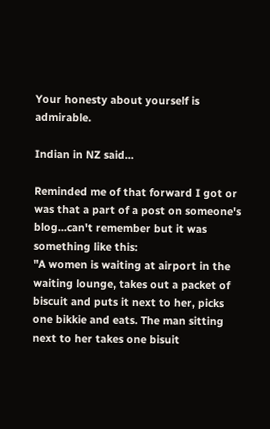Your honesty about yourself is admirable.

Indian in NZ said...

Reminded me of that forward I got or was that a part of a post on someone's blog...can't remember but it was something like this:
"A women is waiting at airport in the waiting lounge, takes out a packet of biscuit and puts it next to her, picks one bikkie and eats. The man sitting next to her takes one bisuit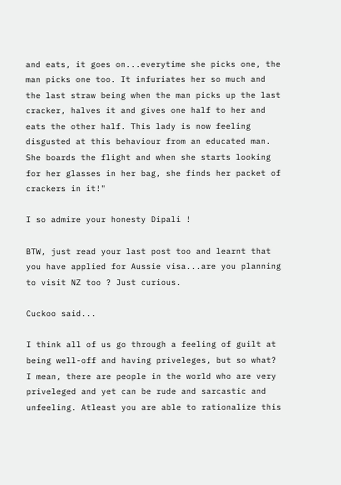and eats, it goes on...everytime she picks one, the man picks one too. It infuriates her so much and the last straw being when the man picks up the last cracker, halves it and gives one half to her and eats the other half. This lady is now feeling disgusted at this behaviour from an educated man. She boards the flight and when she starts looking for her glasses in her bag, she finds her packet of crackers in it!"

I so admire your honesty Dipali !

BTW, just read your last post too and learnt that you have applied for Aussie visa...are you planning to visit NZ too ? Just curious.

Cuckoo said...

I think all of us go through a feeling of guilt at being well-off and having priveleges, but so what? I mean, there are people in the world who are very priveleged and yet can be rude and sarcastic and unfeeling. Atleast you are able to rationalize this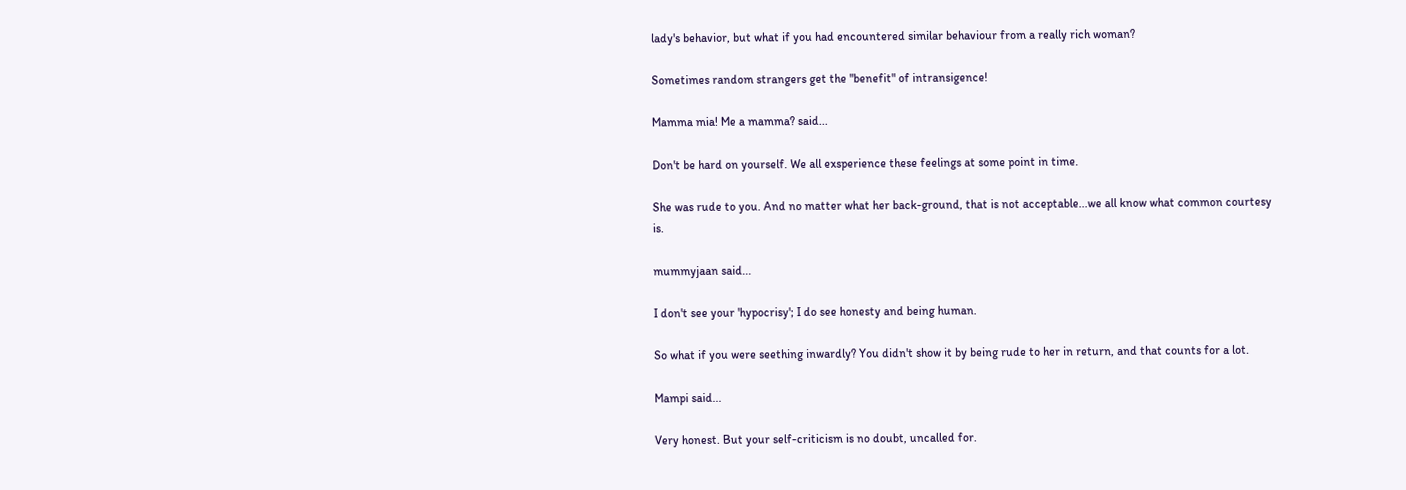lady's behavior, but what if you had encountered similar behaviour from a really rich woman?

Sometimes random strangers get the "benefit" of intransigence!

Mamma mia! Me a mamma? said...

Don't be hard on yourself. We all exsperience these feelings at some point in time.

She was rude to you. And no matter what her back-ground, that is not acceptable...we all know what common courtesy is.

mummyjaan said...

I don't see your 'hypocrisy'; I do see honesty and being human.

So what if you were seething inwardly? You didn't show it by being rude to her in return, and that counts for a lot.

Mampi said...

Very honest. But your self-criticism is no doubt, uncalled for.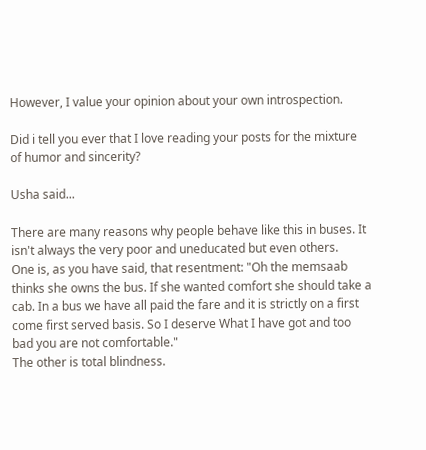However, I value your opinion about your own introspection.

Did i tell you ever that I love reading your posts for the mixture of humor and sincerity?

Usha said...

There are many reasons why people behave like this in buses. It isn't always the very poor and uneducated but even others.
One is, as you have said, that resentment: "Oh the memsaab thinks she owns the bus. If she wanted comfort she should take a cab. In a bus we have all paid the fare and it is strictly on a first come first served basis. So I deserve What I have got and too bad you are not comfortable."
The other is total blindness.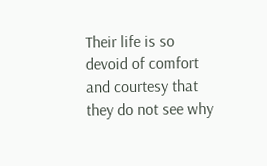Their life is so devoid of comfort and courtesy that they do not see why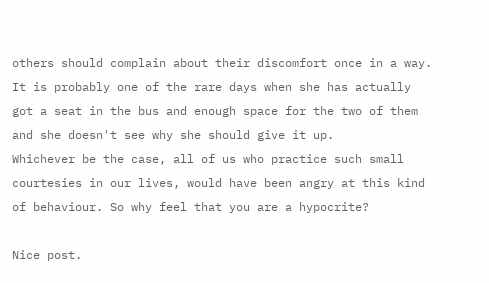others should complain about their discomfort once in a way. It is probably one of the rare days when she has actually got a seat in the bus and enough space for the two of them and she doesn't see why she should give it up.
Whichever be the case, all of us who practice such small courtesies in our lives, would have been angry at this kind of behaviour. So why feel that you are a hypocrite?

Nice post.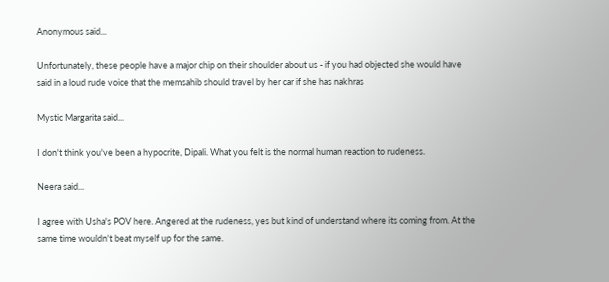Anonymous said...

Unfortunately, these people have a major chip on their shoulder about us - if you had objected she would have said in a loud rude voice that the memsahib should travel by her car if she has nakhras

Mystic Margarita said...

I don't think you've been a hypocrite, Dipali. What you felt is the normal human reaction to rudeness.

Neera said...

I agree with Usha's POV here. Angered at the rudeness, yes but kind of understand where its coming from. At the same time wouldn't beat myself up for the same.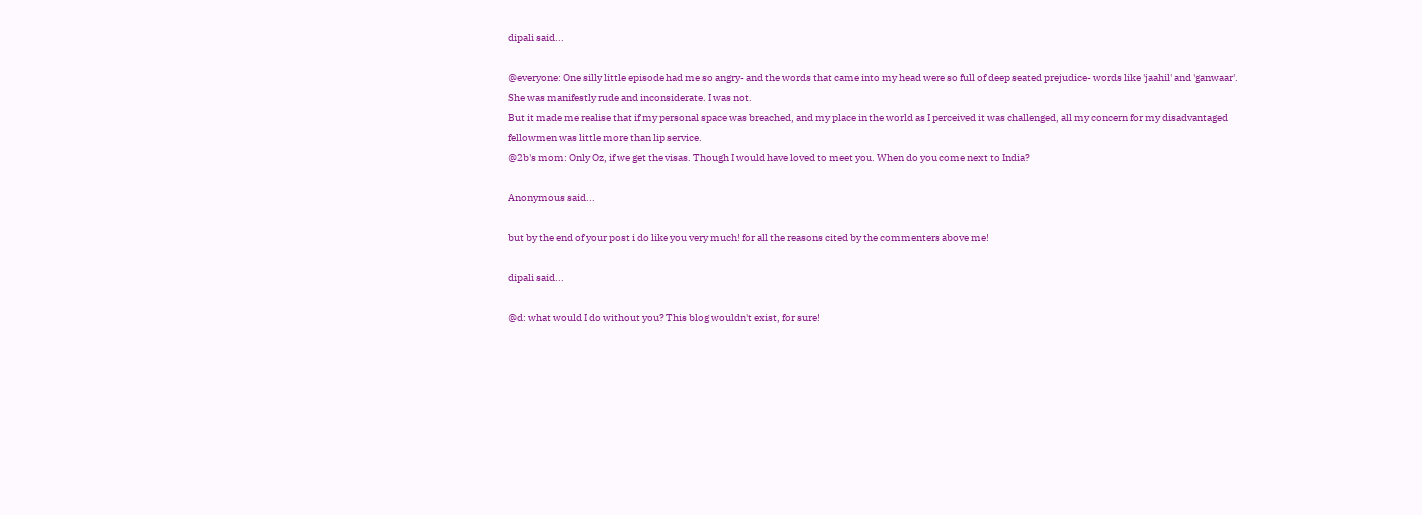dipali said...

@everyone: One silly little episode had me so angry- and the words that came into my head were so full of deep seated prejudice- words like 'jaahil' and 'ganwaar'.
She was manifestly rude and inconsiderate. I was not.
But it made me realise that if my personal space was breached, and my place in the world as I perceived it was challenged, all my concern for my disadvantaged fellowmen was little more than lip service.
@2b's mom: Only Oz, if we get the visas. Though I would have loved to meet you. When do you come next to India?

Anonymous said...

but by the end of your post i do like you very much! for all the reasons cited by the commenters above me!

dipali said...

@d: what would I do without you? This blog wouldn't exist, for sure!